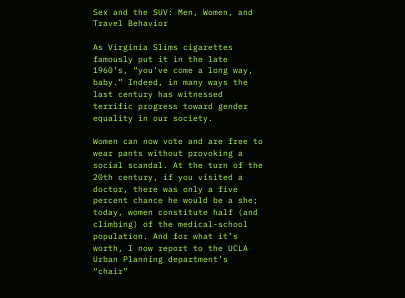Sex and the SUV: Men, Women, and Travel Behavior

As Virginia Slims cigarettes famously put it in the late 1960’s, “you’ve come a long way, baby.” Indeed, in many ways the last century has witnessed terrific progress toward gender equality in our society.

Women can now vote and are free to wear pants without provoking a social scandal. At the turn of the 20th century, if you visited a doctor, there was only a five percent chance he would be a she; today, women constitute half (and climbing) of the medical-school population. And for what it’s worth, I now report to the UCLA Urban Planning department’s “chair”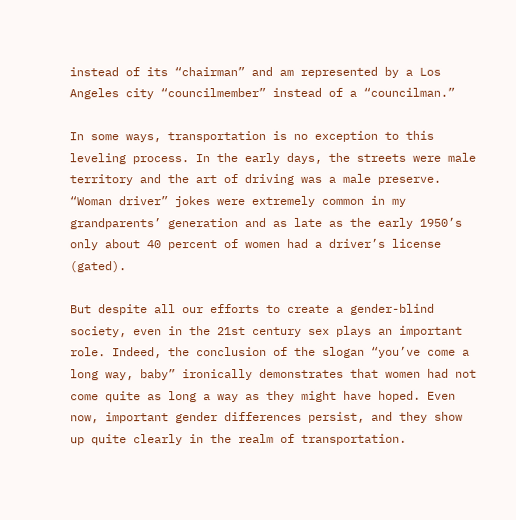instead of its “chairman” and am represented by a Los Angeles city “councilmember” instead of a “councilman.”

In some ways, transportation is no exception to this leveling process. In the early days, the streets were male territory and the art of driving was a male preserve. “Woman driver” jokes were extremely common in my grandparents’ generation and as late as the early 1950’s only about 40 percent of women had a driver’s license (gated).

But despite all our efforts to create a gender-blind society, even in the 21st century sex plays an important role. Indeed, the conclusion of the slogan “you’ve come a long way, baby” ironically demonstrates that women had not come quite as long a way as they might have hoped. Even now, important gender differences persist, and they show up quite clearly in the realm of transportation.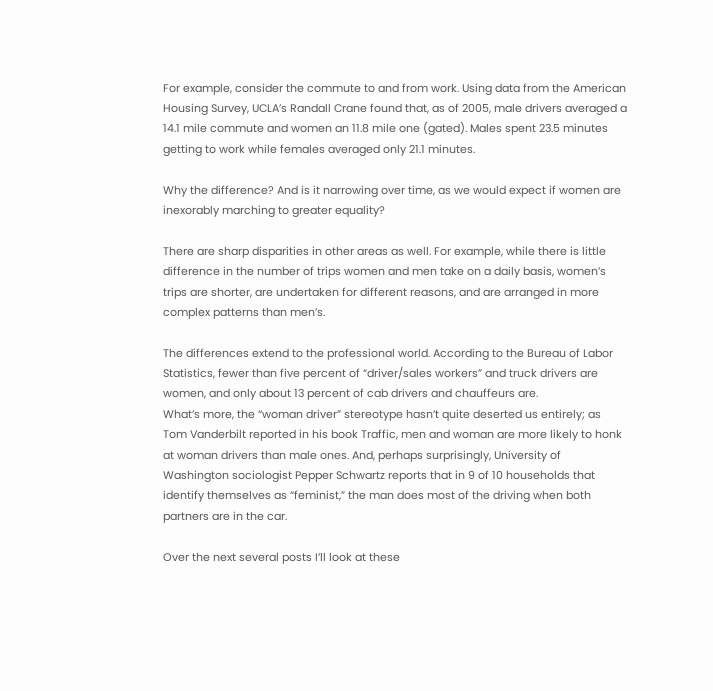For example, consider the commute to and from work. Using data from the American Housing Survey, UCLA’s Randall Crane found that, as of 2005, male drivers averaged a 14.1 mile commute and women an 11.8 mile one (gated). Males spent 23.5 minutes getting to work while females averaged only 21.1 minutes.

Why the difference? And is it narrowing over time, as we would expect if women are inexorably marching to greater equality?

There are sharp disparities in other areas as well. For example, while there is little difference in the number of trips women and men take on a daily basis, women’s trips are shorter, are undertaken for different reasons, and are arranged in more complex patterns than men’s.

The differences extend to the professional world. According to the Bureau of Labor Statistics, fewer than five percent of “driver/sales workers” and truck drivers are women, and only about 13 percent of cab drivers and chauffeurs are.
What’s more, the “woman driver” stereotype hasn’t quite deserted us entirely; as Tom Vanderbilt reported in his book Traffic, men and woman are more likely to honk at woman drivers than male ones. And, perhaps surprisingly, University of Washington sociologist Pepper Schwartz reports that in 9 of 10 households that identify themselves as “feminist,” the man does most of the driving when both partners are in the car.

Over the next several posts I’ll look at these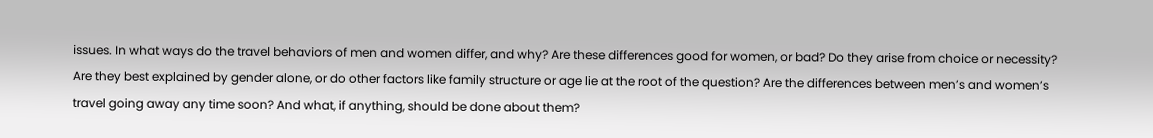issues. In what ways do the travel behaviors of men and women differ, and why? Are these differences good for women, or bad? Do they arise from choice or necessity? Are they best explained by gender alone, or do other factors like family structure or age lie at the root of the question? Are the differences between men’s and women’s travel going away any time soon? And what, if anything, should be done about them?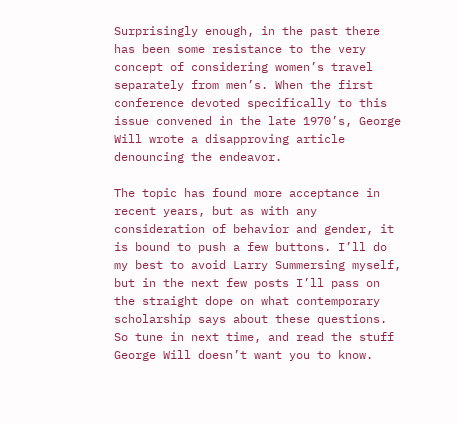Surprisingly enough, in the past there has been some resistance to the very concept of considering women’s travel separately from men’s. When the first conference devoted specifically to this issue convened in the late 1970’s, George Will wrote a disapproving article denouncing the endeavor.

The topic has found more acceptance in recent years, but as with any consideration of behavior and gender, it is bound to push a few buttons. I’ll do my best to avoid Larry Summersing myself, but in the next few posts I’ll pass on the straight dope on what contemporary scholarship says about these questions. So tune in next time, and read the stuff George Will doesn’t want you to know.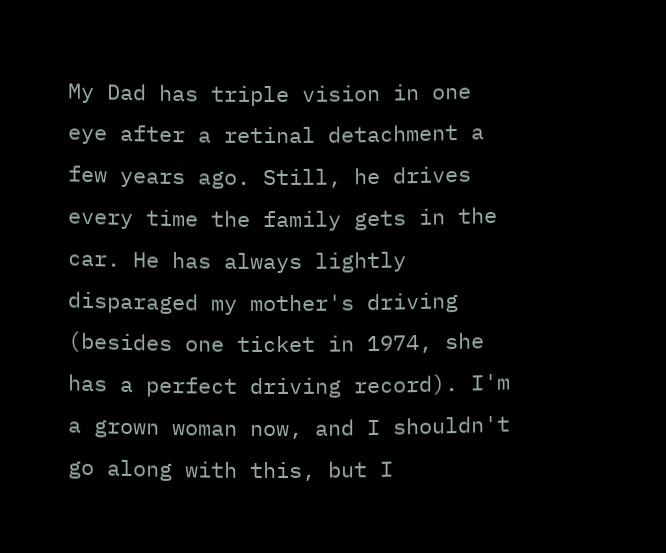My Dad has triple vision in one eye after a retinal detachment a few years ago. Still, he drives every time the family gets in the car. He has always lightly disparaged my mother's driving (besides one ticket in 1974, she has a perfect driving record). I'm a grown woman now, and I shouldn't go along with this, but I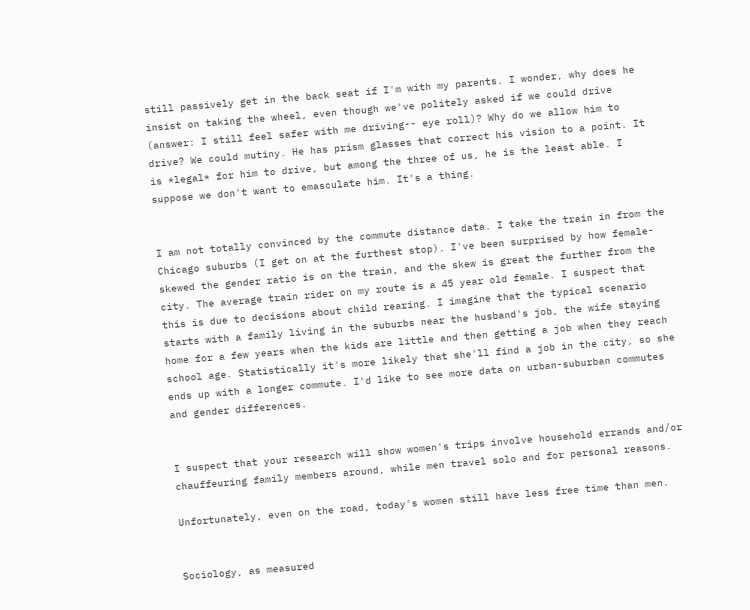still passively get in the back seat if I'm with my parents. I wonder, why does he insist on taking the wheel, even though we've politely asked if we could drive (answer: I still feel safer with me driving-- eye roll)? Why do we allow him to drive? We could mutiny. He has prism glasses that correct his vision to a point. It is *legal* for him to drive, but among the three of us, he is the least able. I suppose we don't want to emasculate him. It's a thing.


I am not totally convinced by the commute distance data. I take the train in from the Chicago suburbs (I get on at the furthest stop). I've been surprised by how female-skewed the gender ratio is on the train, and the skew is great the further from the city. The average train rider on my route is a 45 year old female. I suspect that this is due to decisions about child rearing. I imagine that the typical scenario starts with a family living in the suburbs near the husband's job, the wife staying home for a few years when the kids are little and then getting a job when they reach school age. Statistically it's more likely that she'll find a job in the city, so she ends up with a longer commute. I'd like to see more data on urban-suburban commutes and gender differences.


I suspect that your research will show women's trips involve household errands and/or chauffeuring family members around, while men travel solo and for personal reasons.

Unfortunately, even on the road, today's women still have less free time than men.


Sociology, as measured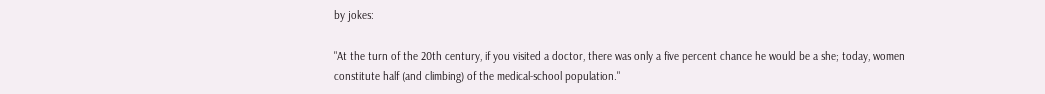by jokes:

"At the turn of the 20th century, if you visited a doctor, there was only a five percent chance he would be a she; today, women constitute half (and climbing) of the medical-school population."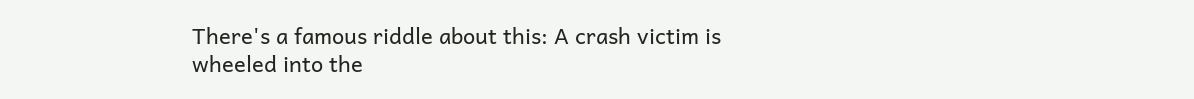There's a famous riddle about this: A crash victim is wheeled into the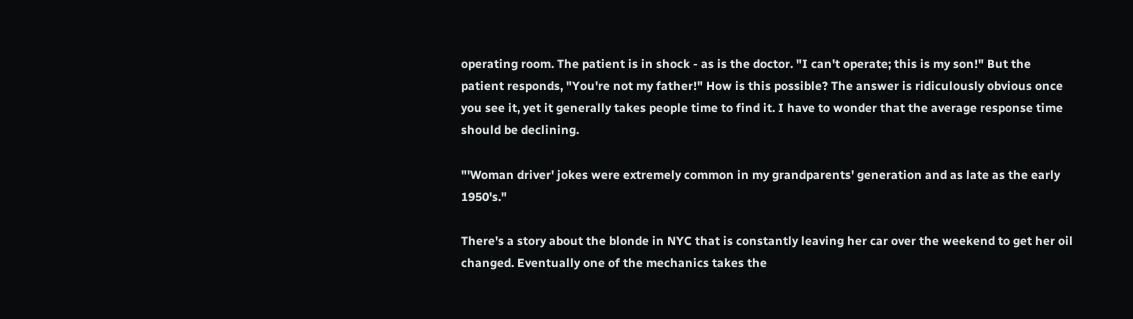operating room. The patient is in shock - as is the doctor. "I can't operate; this is my son!" But the patient responds, "You're not my father!" How is this possible? The answer is ridiculously obvious once you see it, yet it generally takes people time to find it. I have to wonder that the average response time should be declining.

"'Woman driver' jokes were extremely common in my grandparents' generation and as late as the early 1950's."

There's a story about the blonde in NYC that is constantly leaving her car over the weekend to get her oil changed. Eventually one of the mechanics takes the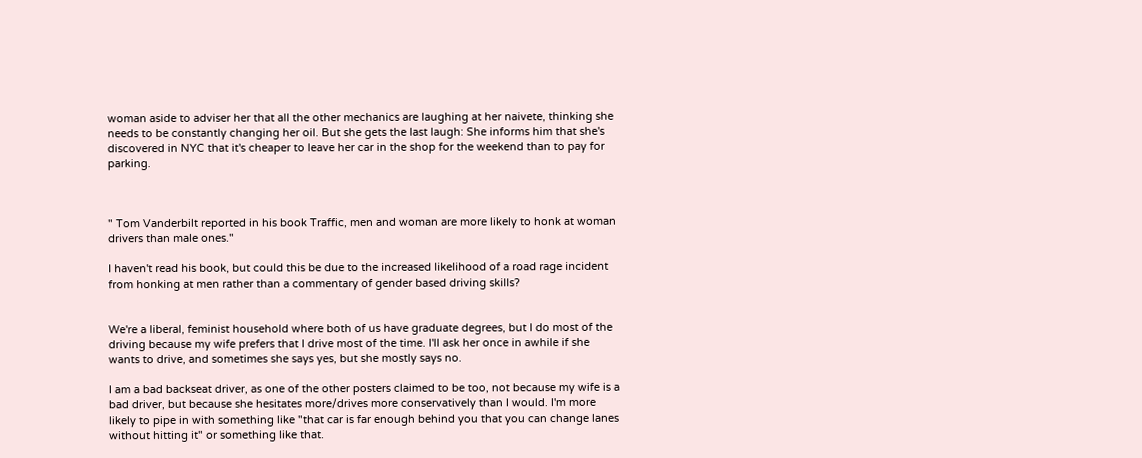woman aside to adviser her that all the other mechanics are laughing at her naivete, thinking she needs to be constantly changing her oil. But she gets the last laugh: She informs him that she's discovered in NYC that it's cheaper to leave her car in the shop for the weekend than to pay for parking.



" Tom Vanderbilt reported in his book Traffic, men and woman are more likely to honk at woman drivers than male ones."

I haven't read his book, but could this be due to the increased likelihood of a road rage incident from honking at men rather than a commentary of gender based driving skills?


We're a liberal, feminist household where both of us have graduate degrees, but I do most of the driving because my wife prefers that I drive most of the time. I'll ask her once in awhile if she wants to drive, and sometimes she says yes, but she mostly says no.

I am a bad backseat driver, as one of the other posters claimed to be too, not because my wife is a bad driver, but because she hesitates more/drives more conservatively than I would. I'm more likely to pipe in with something like "that car is far enough behind you that you can change lanes without hitting it" or something like that.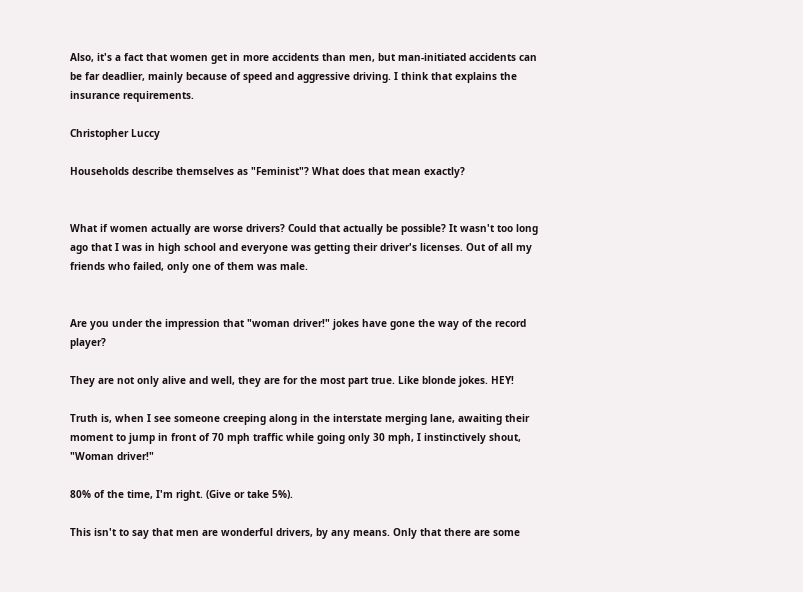Also, it's a fact that women get in more accidents than men, but man-initiated accidents can be far deadlier, mainly because of speed and aggressive driving. I think that explains the insurance requirements.

Christopher Luccy

Households describe themselves as "Feminist"? What does that mean exactly?


What if women actually are worse drivers? Could that actually be possible? It wasn't too long ago that I was in high school and everyone was getting their driver's licenses. Out of all my friends who failed, only one of them was male.


Are you under the impression that "woman driver!" jokes have gone the way of the record player?

They are not only alive and well, they are for the most part true. Like blonde jokes. HEY!

Truth is, when I see someone creeping along in the interstate merging lane, awaiting their moment to jump in front of 70 mph traffic while going only 30 mph, I instinctively shout, "Woman driver!"

80% of the time, I'm right. (Give or take 5%).

This isn't to say that men are wonderful drivers, by any means. Only that there are some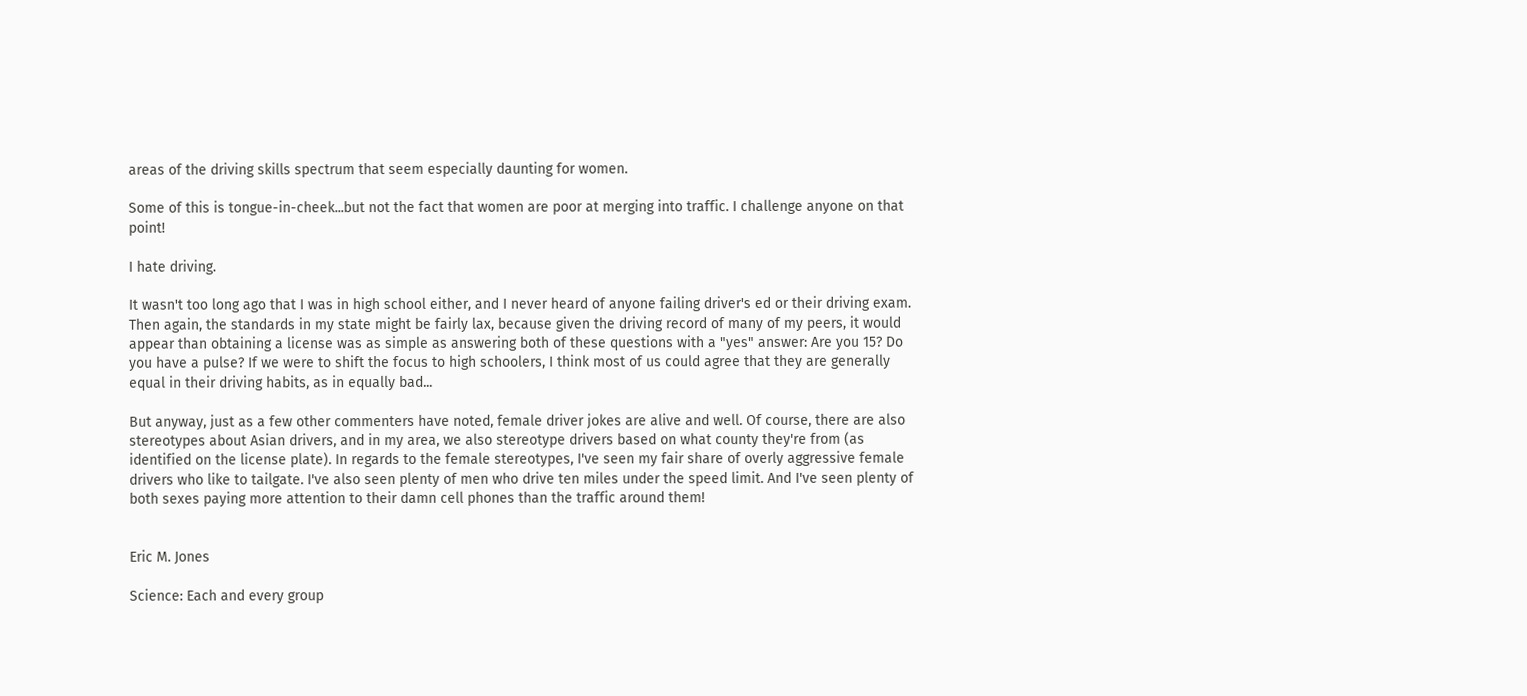areas of the driving skills spectrum that seem especially daunting for women.

Some of this is tongue-in-cheek...but not the fact that women are poor at merging into traffic. I challenge anyone on that point!

I hate driving.

It wasn't too long ago that I was in high school either, and I never heard of anyone failing driver's ed or their driving exam. Then again, the standards in my state might be fairly lax, because given the driving record of many of my peers, it would appear than obtaining a license was as simple as answering both of these questions with a "yes" answer: Are you 15? Do you have a pulse? If we were to shift the focus to high schoolers, I think most of us could agree that they are generally equal in their driving habits, as in equally bad...

But anyway, just as a few other commenters have noted, female driver jokes are alive and well. Of course, there are also stereotypes about Asian drivers, and in my area, we also stereotype drivers based on what county they're from (as identified on the license plate). In regards to the female stereotypes, I've seen my fair share of overly aggressive female drivers who like to tailgate. I've also seen plenty of men who drive ten miles under the speed limit. And I've seen plenty of both sexes paying more attention to their damn cell phones than the traffic around them!


Eric M. Jones

Science: Each and every group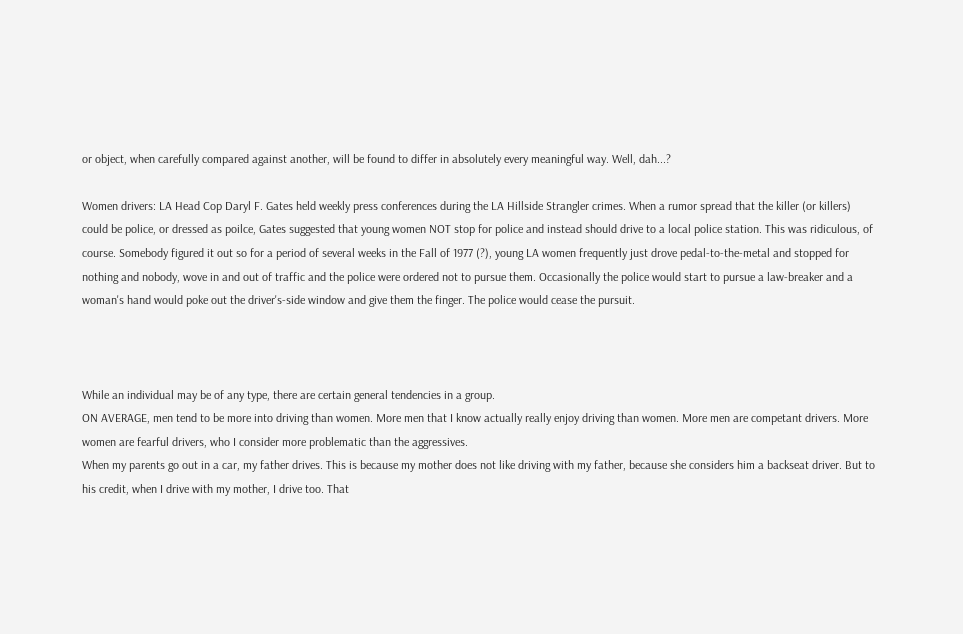or object, when carefully compared against another, will be found to differ in absolutely every meaningful way. Well, dah...?

Women drivers: LA Head Cop Daryl F. Gates held weekly press conferences during the LA Hillside Strangler crimes. When a rumor spread that the killer (or killers) could be police, or dressed as poilce, Gates suggested that young women NOT stop for police and instead should drive to a local police station. This was ridiculous, of course. Somebody figured it out so for a period of several weeks in the Fall of 1977 (?), young LA women frequently just drove pedal-to-the-metal and stopped for nothing and nobody, wove in and out of traffic and the police were ordered not to pursue them. Occasionally the police would start to pursue a law-breaker and a woman's hand would poke out the driver's-side window and give them the finger. The police would cease the pursuit.



While an individual may be of any type, there are certain general tendencies in a group.
ON AVERAGE, men tend to be more into driving than women. More men that I know actually really enjoy driving than women. More men are competant drivers. More women are fearful drivers, who I consider more problematic than the aggressives.
When my parents go out in a car, my father drives. This is because my mother does not like driving with my father, because she considers him a backseat driver. But to his credit, when I drive with my mother, I drive too. That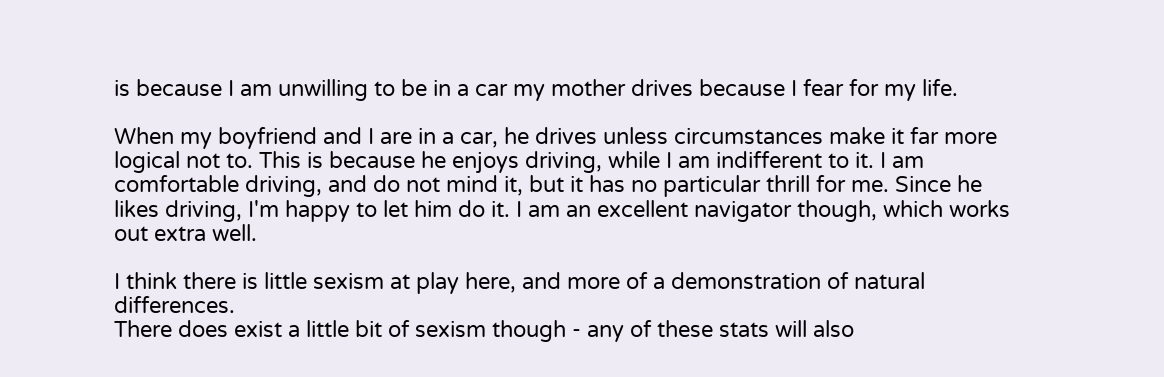is because I am unwilling to be in a car my mother drives because I fear for my life.

When my boyfriend and I are in a car, he drives unless circumstances make it far more logical not to. This is because he enjoys driving, while I am indifferent to it. I am comfortable driving, and do not mind it, but it has no particular thrill for me. Since he likes driving, I'm happy to let him do it. I am an excellent navigator though, which works out extra well.

I think there is little sexism at play here, and more of a demonstration of natural differences.
There does exist a little bit of sexism though - any of these stats will also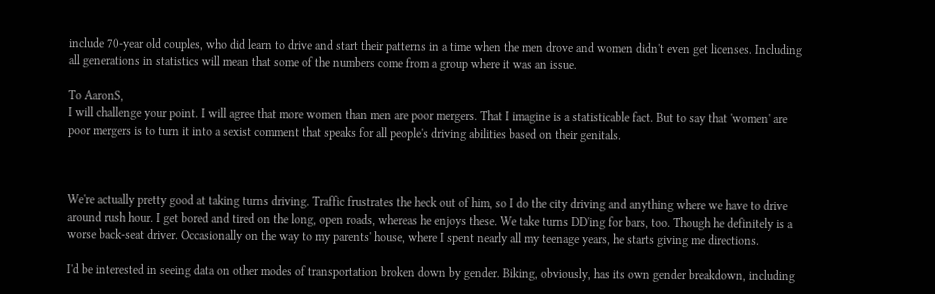include 70-year old couples, who did learn to drive and start their patterns in a time when the men drove and women didn't even get licenses. Including all generations in statistics will mean that some of the numbers come from a group where it was an issue.

To AaronS,
I will challenge your point. I will agree that more women than men are poor mergers. That I imagine is a statisticable fact. But to say that 'women' are poor mergers is to turn it into a sexist comment that speaks for all people's driving abilities based on their genitals.



We're actually pretty good at taking turns driving. Traffic frustrates the heck out of him, so I do the city driving and anything where we have to drive around rush hour. I get bored and tired on the long, open roads, whereas he enjoys these. We take turns DD'ing for bars, too. Though he definitely is a worse back-seat driver. Occasionally on the way to my parents' house, where I spent nearly all my teenage years, he starts giving me directions.

I'd be interested in seeing data on other modes of transportation broken down by gender. Biking, obviously, has its own gender breakdown, including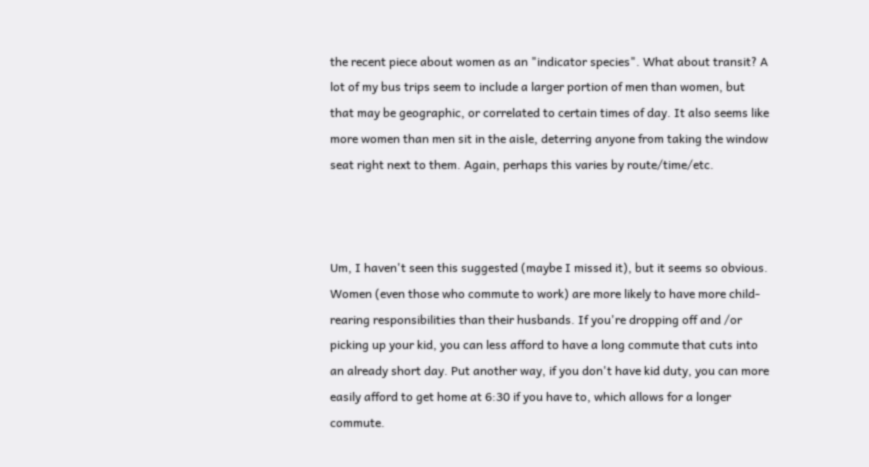the recent piece about women as an "indicator species". What about transit? A lot of my bus trips seem to include a larger portion of men than women, but that may be geographic, or correlated to certain times of day. It also seems like more women than men sit in the aisle, deterring anyone from taking the window seat right next to them. Again, perhaps this varies by route/time/etc.



Um, I haven't seen this suggested (maybe I missed it), but it seems so obvious. Women (even those who commute to work) are more likely to have more child-rearing responsibilities than their husbands. If you're dropping off and /or picking up your kid, you can less afford to have a long commute that cuts into an already short day. Put another way, if you don't have kid duty, you can more easily afford to get home at 6:30 if you have to, which allows for a longer commute.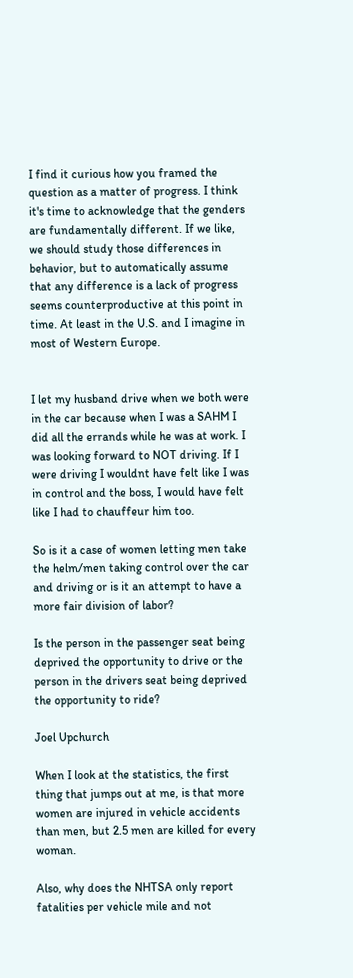I find it curious how you framed the question as a matter of progress. I think it's time to acknowledge that the genders are fundamentally different. If we like, we should study those differences in behavior, but to automatically assume that any difference is a lack of progress seems counterproductive at this point in time. At least in the U.S. and I imagine in most of Western Europe.


I let my husband drive when we both were in the car because when I was a SAHM I did all the errands while he was at work. I was looking forward to NOT driving. If I were driving I wouldnt have felt like I was in control and the boss, I would have felt like I had to chauffeur him too.

So is it a case of women letting men take the helm/men taking control over the car and driving or is it an attempt to have a more fair division of labor?

Is the person in the passenger seat being deprived the opportunity to drive or the person in the drivers seat being deprived the opportunity to ride?

Joel Upchurch

When I look at the statistics, the first thing that jumps out at me, is that more women are injured in vehicle accidents than men, but 2.5 men are killed for every woman.

Also, why does the NHTSA only report fatalities per vehicle mile and not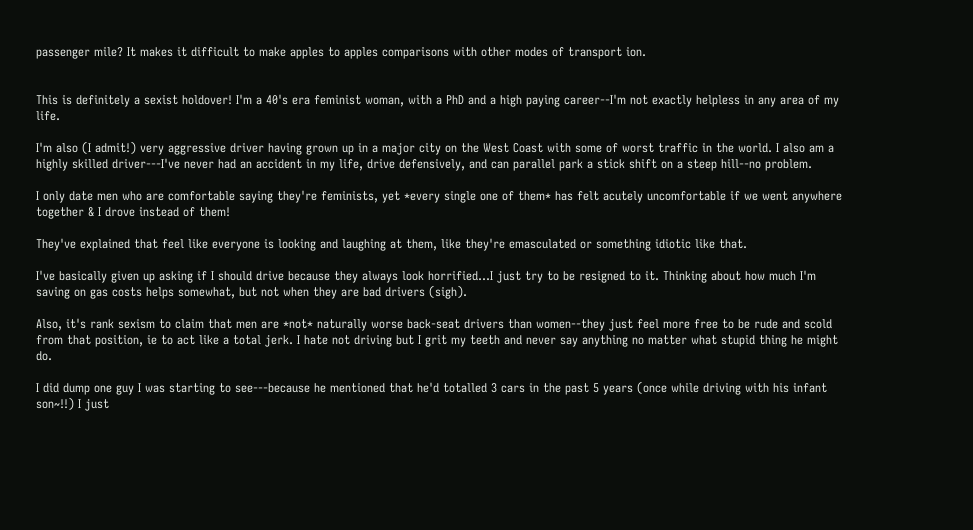passenger mile? It makes it difficult to make apples to apples comparisons with other modes of transport ion.


This is definitely a sexist holdover! I'm a 40's era feminist woman, with a PhD and a high paying career--I'm not exactly helpless in any area of my life.

I'm also (I admit!) very aggressive driver having grown up in a major city on the West Coast with some of worst traffic in the world. I also am a highly skilled driver---I've never had an accident in my life, drive defensively, and can parallel park a stick shift on a steep hill--no problem.

I only date men who are comfortable saying they're feminists, yet *every single one of them* has felt acutely uncomfortable if we went anywhere together & I drove instead of them!

They've explained that feel like everyone is looking and laughing at them, like they're emasculated or something idiotic like that.

I've basically given up asking if I should drive because they always look horrified...I just try to be resigned to it. Thinking about how much I'm saving on gas costs helps somewhat, but not when they are bad drivers (sigh).

Also, it's rank sexism to claim that men are *not* naturally worse back-seat drivers than women--they just feel more free to be rude and scold from that position, ie to act like a total jerk. I hate not driving but I grit my teeth and never say anything no matter what stupid thing he might do.

I did dump one guy I was starting to see---because he mentioned that he'd totalled 3 cars in the past 5 years (once while driving with his infant son~!!) I just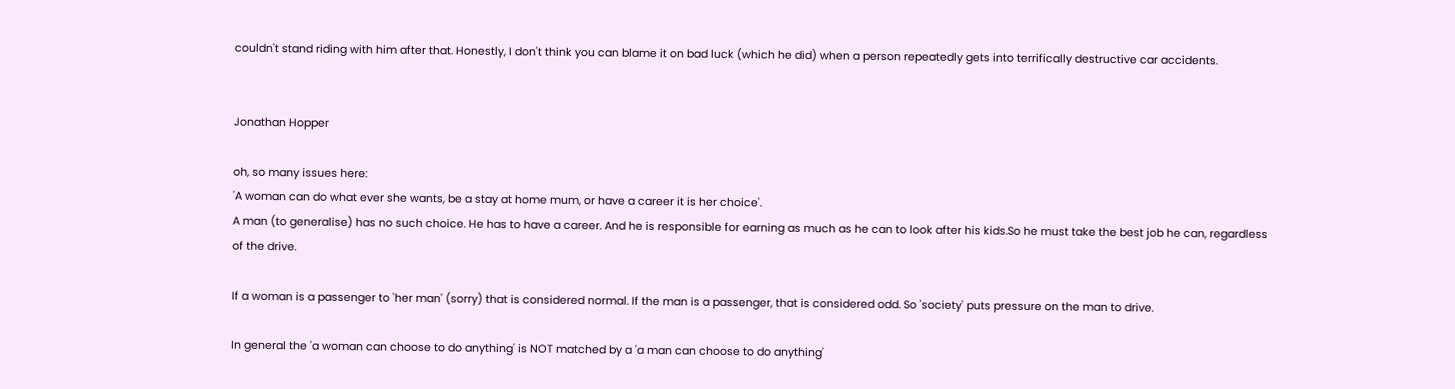couldn't stand riding with him after that. Honestly, I don't think you can blame it on bad luck (which he did) when a person repeatedly gets into terrifically destructive car accidents.


Jonathan Hopper

oh, so many issues here:
'A woman can do what ever she wants, be a stay at home mum, or have a career it is her choice'.
A man (to generalise) has no such choice. He has to have a career. And he is responsible for earning as much as he can to look after his kids.So he must take the best job he can, regardless of the drive.

If a woman is a passenger to 'her man' (sorry) that is considered normal. If the man is a passenger, that is considered odd. So 'society' puts pressure on the man to drive.

In general the 'a woman can choose to do anything' is NOT matched by a 'a man can choose to do anything'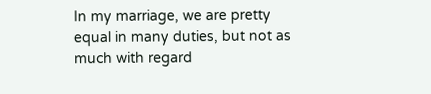In my marriage, we are pretty equal in many duties, but not as much with regard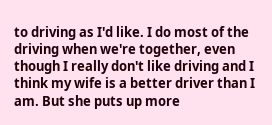to driving as I'd like. I do most of the driving when we're together, even though I really don't like driving and I think my wife is a better driver than I am. But she puts up more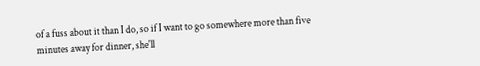of a fuss about it than I do, so if I want to go somewhere more than five minutes away for dinner, she'll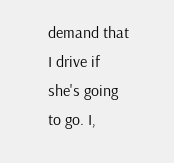demand that I drive if she's going to go. I,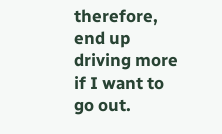therefore, end up driving more if I want to go out.